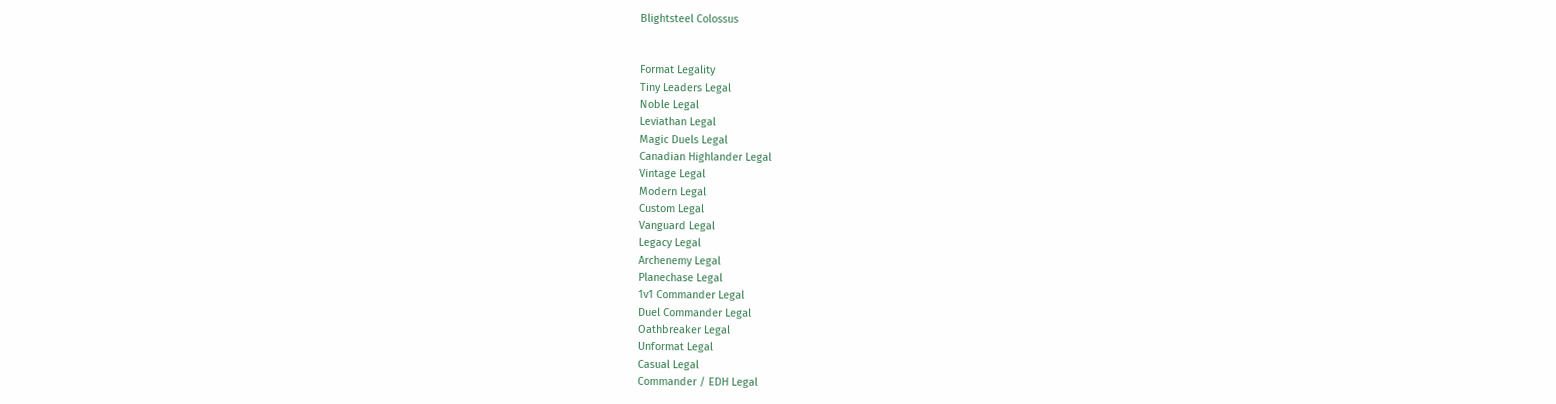Blightsteel Colossus


Format Legality
Tiny Leaders Legal
Noble Legal
Leviathan Legal
Magic Duels Legal
Canadian Highlander Legal
Vintage Legal
Modern Legal
Custom Legal
Vanguard Legal
Legacy Legal
Archenemy Legal
Planechase Legal
1v1 Commander Legal
Duel Commander Legal
Oathbreaker Legal
Unformat Legal
Casual Legal
Commander / EDH Legal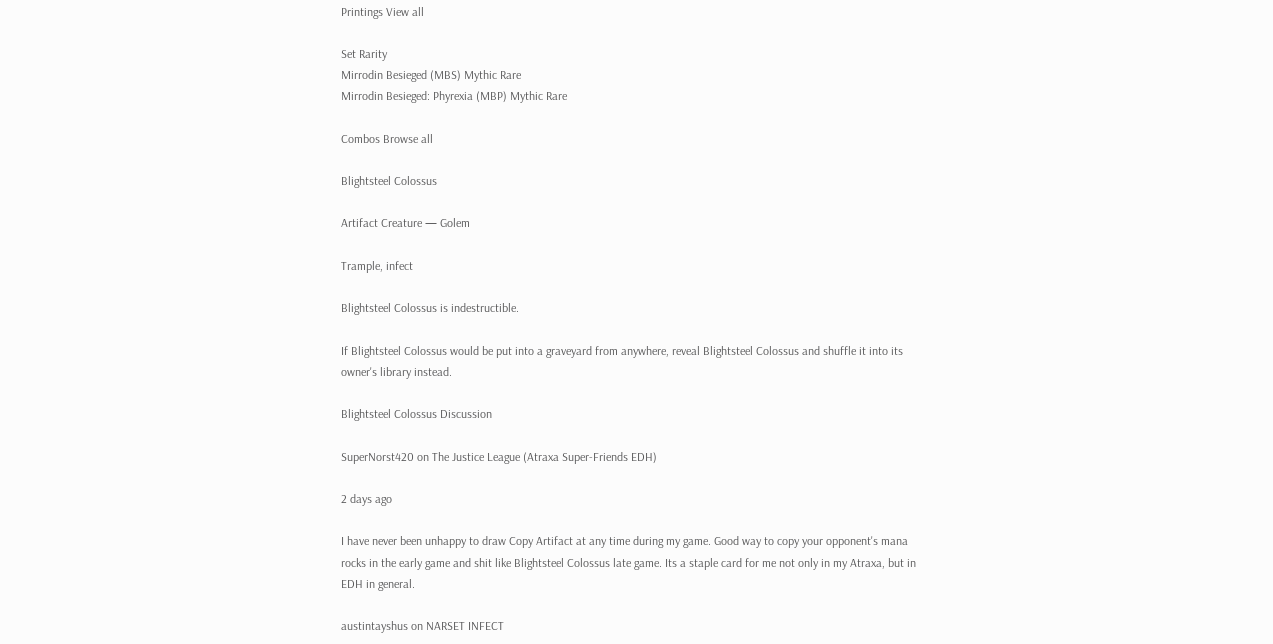Printings View all

Set Rarity
Mirrodin Besieged (MBS) Mythic Rare
Mirrodin Besieged: Phyrexia (MBP) Mythic Rare

Combos Browse all

Blightsteel Colossus

Artifact Creature — Golem

Trample, infect

Blightsteel Colossus is indestructible.

If Blightsteel Colossus would be put into a graveyard from anywhere, reveal Blightsteel Colossus and shuffle it into its owner's library instead.

Blightsteel Colossus Discussion

SuperNorst420 on The Justice League (Atraxa Super-Friends EDH)

2 days ago

I have never been unhappy to draw Copy Artifact at any time during my game. Good way to copy your opponent's mana rocks in the early game and shit like Blightsteel Colossus late game. Its a staple card for me not only in my Atraxa, but in EDH in general.

austintayshus on NARSET INFECT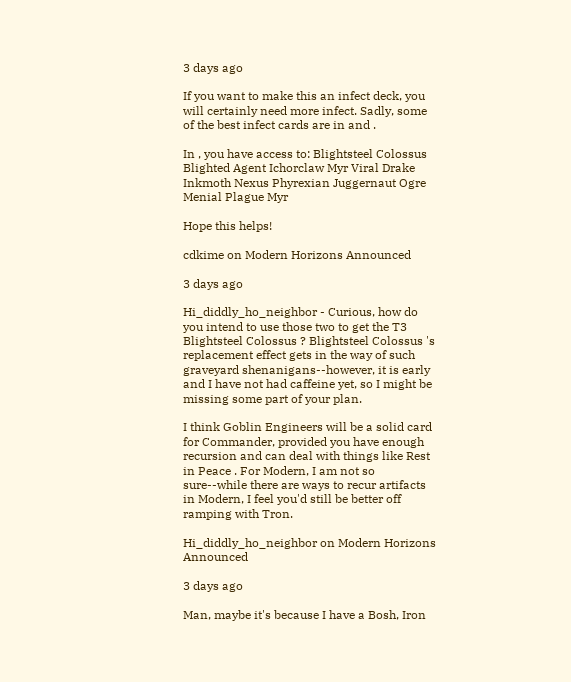3 days ago

If you want to make this an infect deck, you will certainly need more infect. Sadly, some of the best infect cards are in and .

In , you have access to: Blightsteel Colossus Blighted Agent Ichorclaw Myr Viral Drake Inkmoth Nexus Phyrexian Juggernaut Ogre Menial Plague Myr

Hope this helps!

cdkime on Modern Horizons Announced

3 days ago

Hi_diddly_ho_neighbor - Curious, how do you intend to use those two to get the T3 Blightsteel Colossus ? Blightsteel Colossus 's replacement effect gets in the way of such graveyard shenanigans--however, it is early and I have not had caffeine yet, so I might be missing some part of your plan.

I think Goblin Engineers will be a solid card for Commander, provided you have enough recursion and can deal with things like Rest in Peace . For Modern, I am not so sure--while there are ways to recur artifacts in Modern, I feel you'd still be better off ramping with Tron.

Hi_diddly_ho_neighbor on Modern Horizons Announced

3 days ago

Man, maybe it's because I have a Bosh, Iron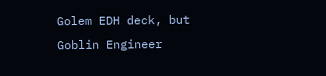Golem EDH deck, but Goblin Engineer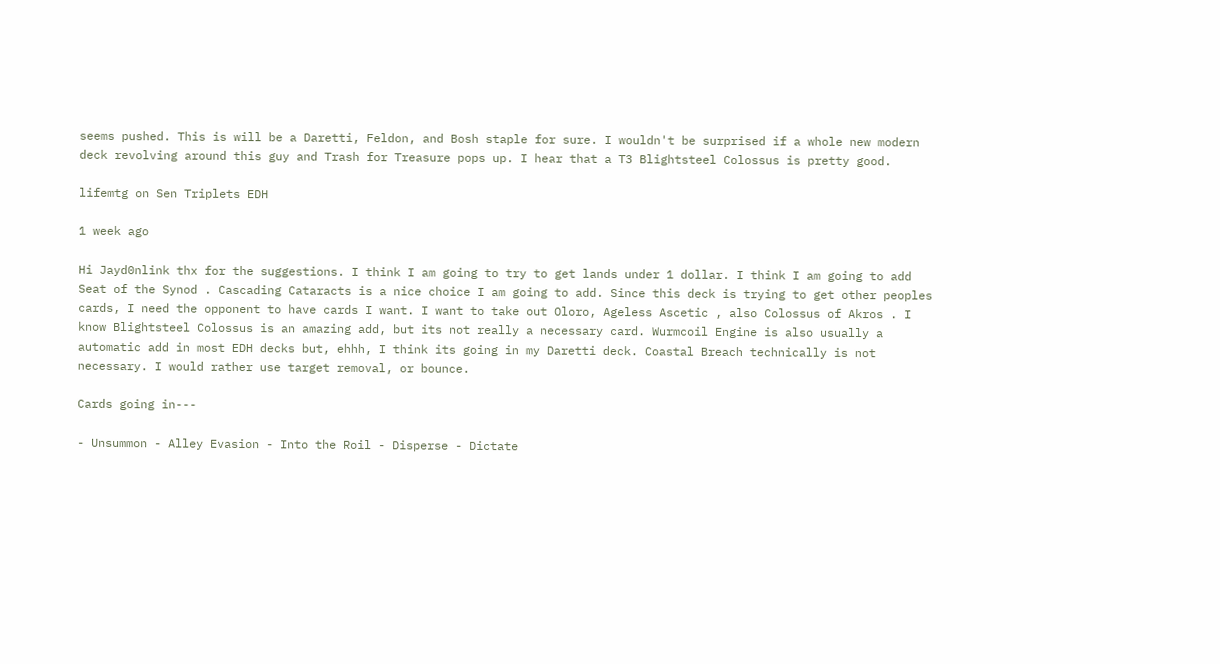seems pushed. This is will be a Daretti, Feldon, and Bosh staple for sure. I wouldn't be surprised if a whole new modern deck revolving around this guy and Trash for Treasure pops up. I hear that a T3 Blightsteel Colossus is pretty good.

lifemtg on Sen Triplets EDH

1 week ago

Hi Jayd0nlink thx for the suggestions. I think I am going to try to get lands under 1 dollar. I think I am going to add Seat of the Synod . Cascading Cataracts is a nice choice I am going to add. Since this deck is trying to get other peoples cards, I need the opponent to have cards I want. I want to take out Oloro, Ageless Ascetic , also Colossus of Akros . I know Blightsteel Colossus is an amazing add, but its not really a necessary card. Wurmcoil Engine is also usually a automatic add in most EDH decks but, ehhh, I think its going in my Daretti deck. Coastal Breach technically is not necessary. I would rather use target removal, or bounce.

Cards going in---

- Unsummon - Alley Evasion - Into the Roil - Disperse - Dictate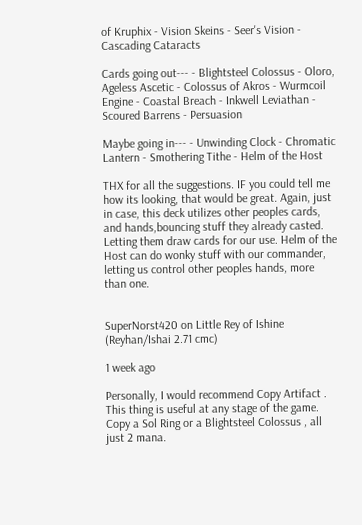of Kruphix - Vision Skeins - Seer's Vision - Cascading Cataracts

Cards going out--- - Blightsteel Colossus - Oloro, Ageless Ascetic - Colossus of Akros - Wurmcoil Engine - Coastal Breach - Inkwell Leviathan - Scoured Barrens - Persuasion

Maybe going in--- - Unwinding Clock - Chromatic Lantern - Smothering Tithe - Helm of the Host

THX for all the suggestions. IF you could tell me how its looking, that would be great. Again, just in case, this deck utilizes other peoples cards, and hands,bouncing stuff they already casted. Letting them draw cards for our use. Helm of the Host can do wonky stuff with our commander, letting us control other peoples hands, more than one.


SuperNorst420 on Little Rey of Ishine (Reyhan/Ishai 2.71 cmc)

1 week ago

Personally, I would recommend Copy Artifact . This thing is useful at any stage of the game. Copy a Sol Ring or a Blightsteel Colossus , all just 2 mana.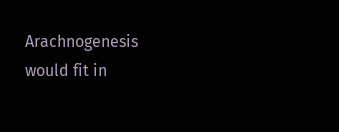Arachnogenesis would fit in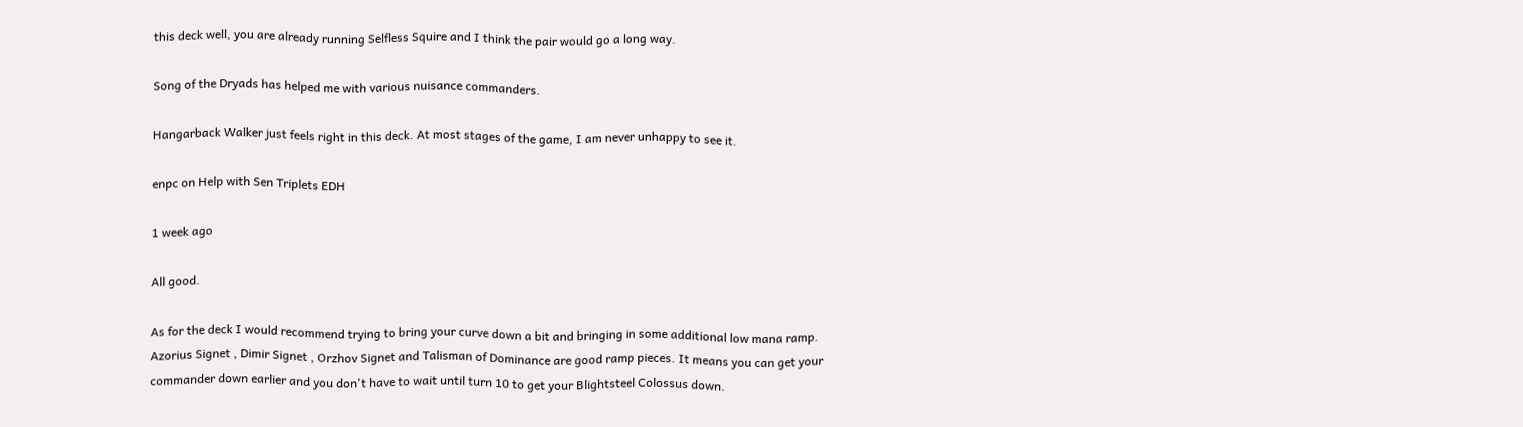this deck well, you are already running Selfless Squire and I think the pair would go a long way.

Song of the Dryads has helped me with various nuisance commanders.

Hangarback Walker just feels right in this deck. At most stages of the game, I am never unhappy to see it.

enpc on Help with Sen Triplets EDH

1 week ago

All good.

As for the deck I would recommend trying to bring your curve down a bit and bringing in some additional low mana ramp. Azorius Signet , Dimir Signet , Orzhov Signet and Talisman of Dominance are good ramp pieces. It means you can get your commander down earlier and you don't have to wait until turn 10 to get your Blightsteel Colossus down.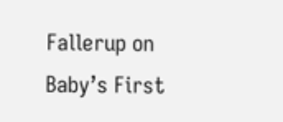Fallerup on Baby’s First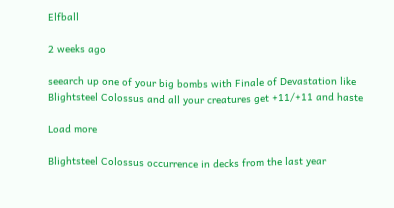Elfball

2 weeks ago

seearch up one of your big bombs with Finale of Devastation like Blightsteel Colossus and all your creatures get +11/+11 and haste

Load more

Blightsteel Colossus occurrence in decks from the last year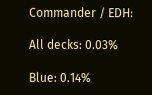Commander / EDH:

All decks: 0.03%

Blue: 0.14%